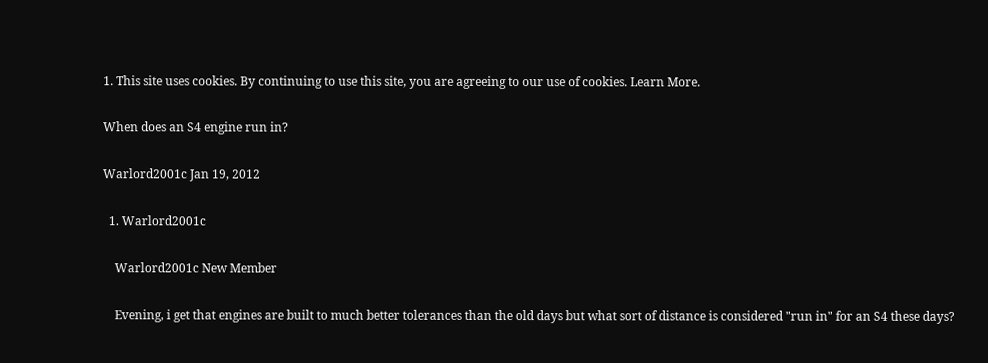1. This site uses cookies. By continuing to use this site, you are agreeing to our use of cookies. Learn More.

When does an S4 engine run in?

Warlord2001c Jan 19, 2012

  1. Warlord2001c

    Warlord2001c New Member

    Evening, i get that engines are built to much better tolerances than the old days but what sort of distance is considered "run in" for an S4 these days?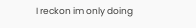I reckon im only doing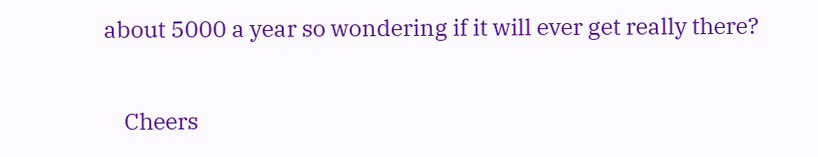about 5000 a year so wondering if it will ever get really there?

    Cheers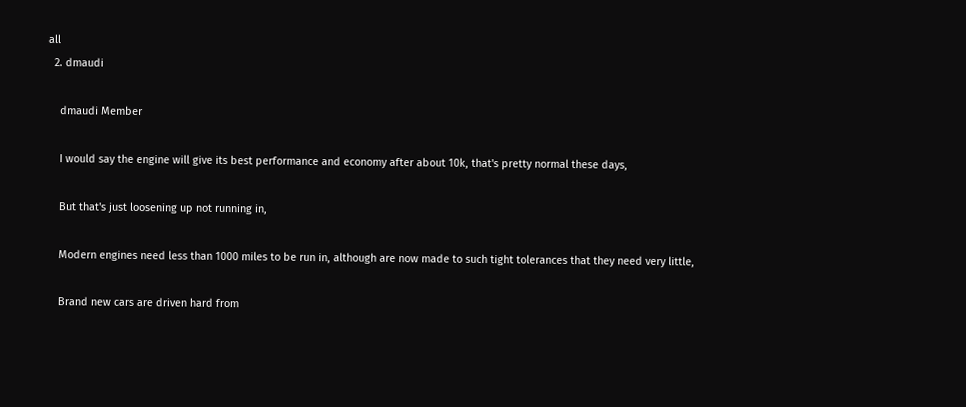all
  2. dmaudi

    dmaudi Member

    I would say the engine will give its best performance and economy after about 10k, that's pretty normal these days,

    But that's just loosening up not running in,

    Modern engines need less than 1000 miles to be run in, although are now made to such tight tolerances that they need very little,

    Brand new cars are driven hard from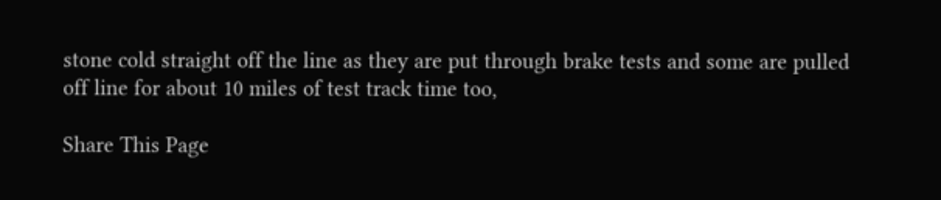stone cold straight off the line as they are put through brake tests and some are pulled off line for about 10 miles of test track time too,

Share This Page